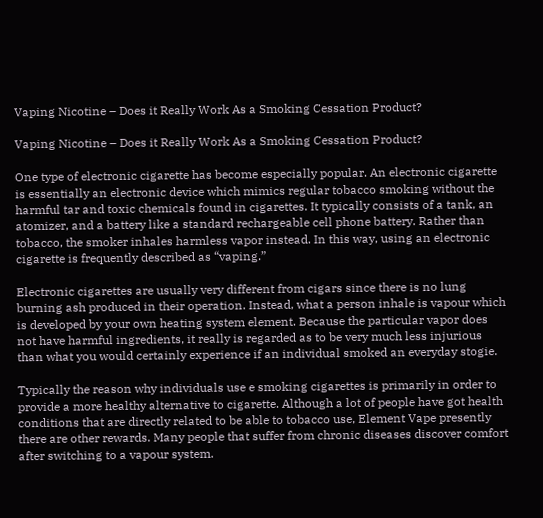Vaping Nicotine – Does it Really Work As a Smoking Cessation Product?

Vaping Nicotine – Does it Really Work As a Smoking Cessation Product?

One type of electronic cigarette has become especially popular. An electronic cigarette is essentially an electronic device which mimics regular tobacco smoking without the harmful tar and toxic chemicals found in cigarettes. It typically consists of a tank, an atomizer, and a battery like a standard rechargeable cell phone battery. Rather than tobacco, the smoker inhales harmless vapor instead. In this way, using an electronic cigarette is frequently described as “vaping.”

Electronic cigarettes are usually very different from cigars since there is no lung burning ash produced in their operation. Instead, what a person inhale is vapour which is developed by your own heating system element. Because the particular vapor does not have harmful ingredients, it really is regarded as to be very much less injurious than what you would certainly experience if an individual smoked an everyday stogie.

Typically the reason why individuals use e smoking cigarettes is primarily in order to provide a more healthy alternative to cigarette. Although a lot of people have got health conditions that are directly related to be able to tobacco use, Element Vape presently there are other rewards. Many people that suffer from chronic diseases discover comfort after switching to a vapour system.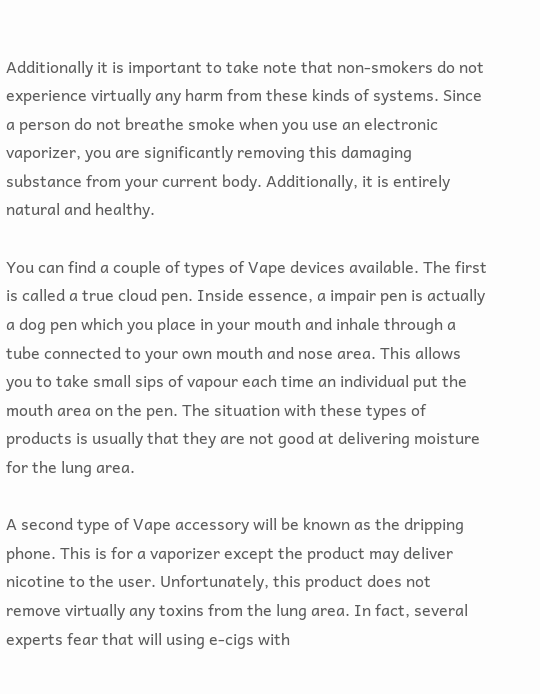Additionally it is important to take note that non-smokers do not experience virtually any harm from these kinds of systems. Since a person do not breathe smoke when you use an electronic vaporizer, you are significantly removing this damaging substance from your current body. Additionally, it is entirely natural and healthy.

You can find a couple of types of Vape devices available. The first is called a true cloud pen. Inside essence, a impair pen is actually a dog pen which you place in your mouth and inhale through a tube connected to your own mouth and nose area. This allows you to take small sips of vapour each time an individual put the mouth area on the pen. The situation with these types of products is usually that they are not good at delivering moisture for the lung area.

A second type of Vape accessory will be known as the dripping phone. This is for a vaporizer except the product may deliver nicotine to the user. Unfortunately, this product does not remove virtually any toxins from the lung area. In fact, several experts fear that will using e-cigs with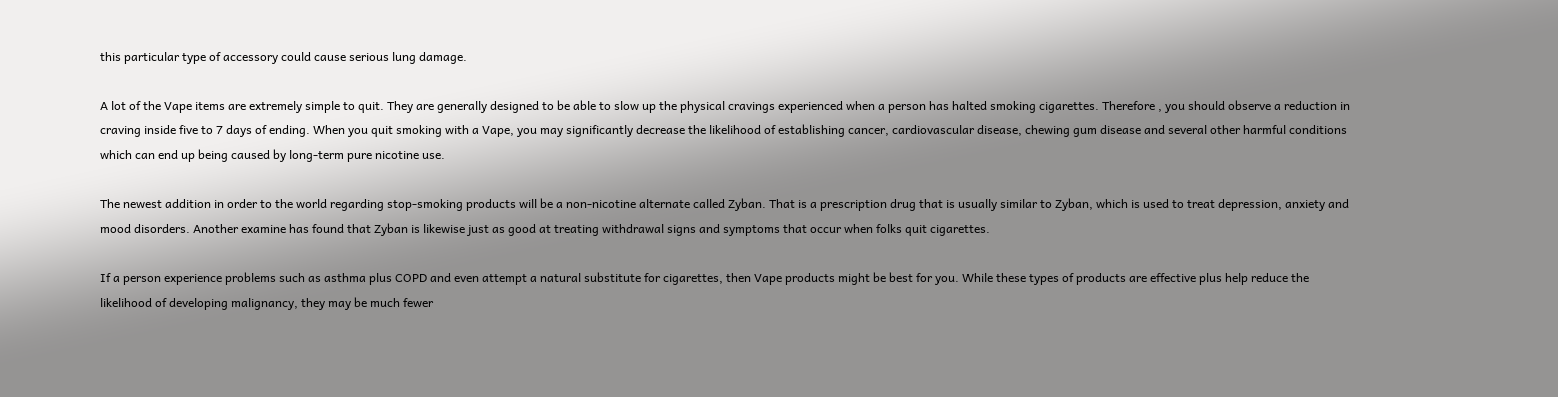this particular type of accessory could cause serious lung damage.

A lot of the Vape items are extremely simple to quit. They are generally designed to be able to slow up the physical cravings experienced when a person has halted smoking cigarettes. Therefore , you should observe a reduction in craving inside five to 7 days of ending. When you quit smoking with a Vape, you may significantly decrease the likelihood of establishing cancer, cardiovascular disease, chewing gum disease and several other harmful conditions which can end up being caused by long-term pure nicotine use.

The newest addition in order to the world regarding stop-smoking products will be a non-nicotine alternate called Zyban. That is a prescription drug that is usually similar to Zyban, which is used to treat depression, anxiety and mood disorders. Another examine has found that Zyban is likewise just as good at treating withdrawal signs and symptoms that occur when folks quit cigarettes.

If a person experience problems such as asthma plus COPD and even attempt a natural substitute for cigarettes, then Vape products might be best for you. While these types of products are effective plus help reduce the likelihood of developing malignancy, they may be much fewer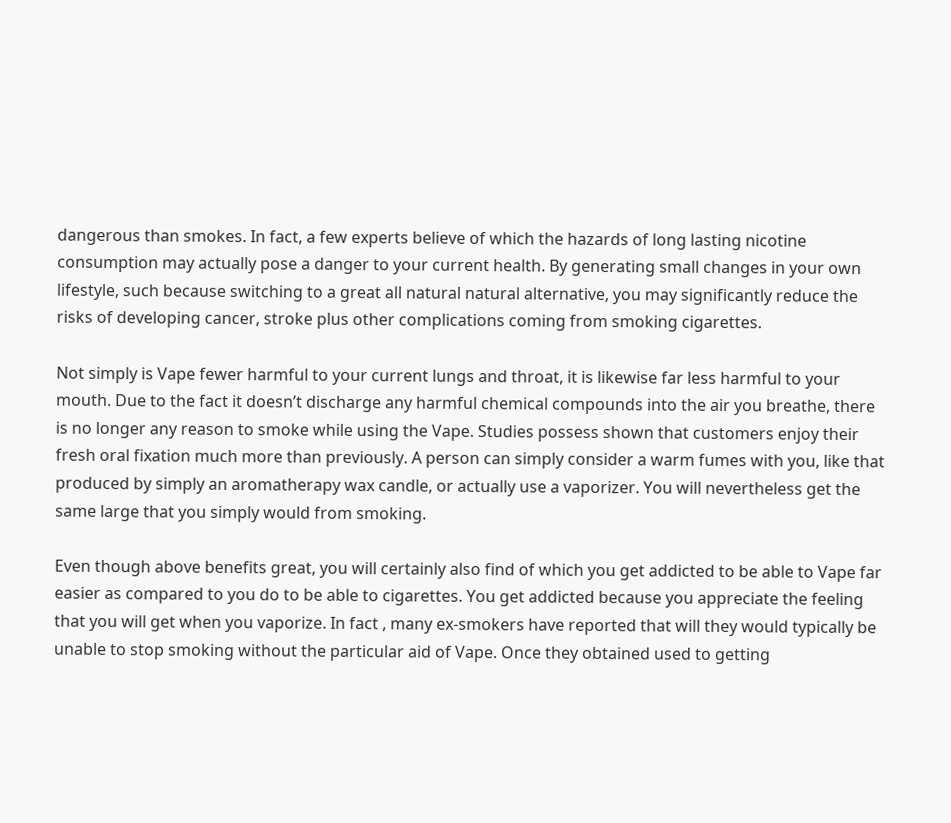dangerous than smokes. In fact, a few experts believe of which the hazards of long lasting nicotine consumption may actually pose a danger to your current health. By generating small changes in your own lifestyle, such because switching to a great all natural natural alternative, you may significantly reduce the risks of developing cancer, stroke plus other complications coming from smoking cigarettes.

Not simply is Vape fewer harmful to your current lungs and throat, it is likewise far less harmful to your mouth. Due to the fact it doesn’t discharge any harmful chemical compounds into the air you breathe, there is no longer any reason to smoke while using the Vape. Studies possess shown that customers enjoy their fresh oral fixation much more than previously. A person can simply consider a warm fumes with you, like that produced by simply an aromatherapy wax candle, or actually use a vaporizer. You will nevertheless get the same large that you simply would from smoking.

Even though above benefits great, you will certainly also find of which you get addicted to be able to Vape far easier as compared to you do to be able to cigarettes. You get addicted because you appreciate the feeling that you will get when you vaporize. In fact , many ex-smokers have reported that will they would typically be unable to stop smoking without the particular aid of Vape. Once they obtained used to getting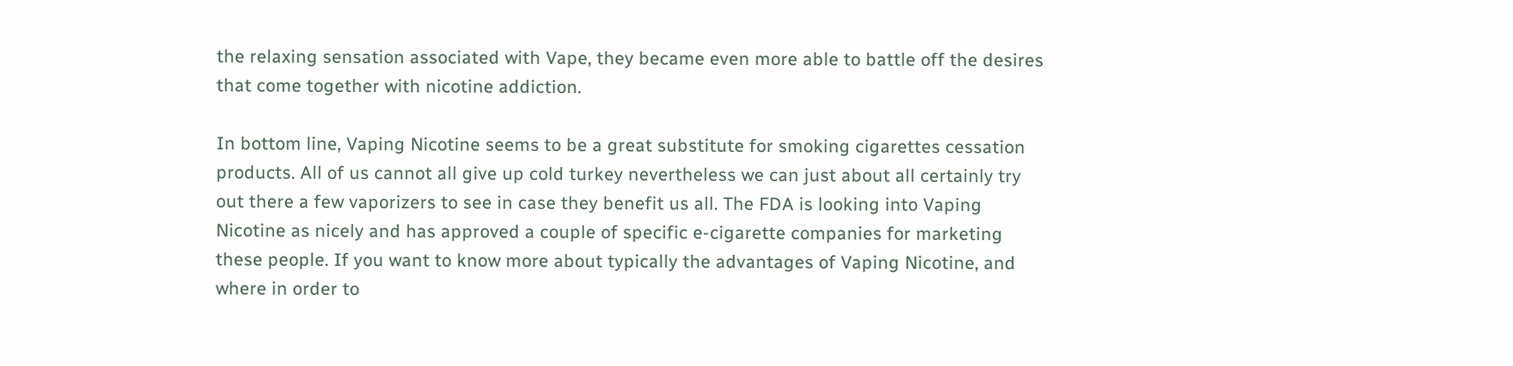the relaxing sensation associated with Vape, they became even more able to battle off the desires that come together with nicotine addiction.

In bottom line, Vaping Nicotine seems to be a great substitute for smoking cigarettes cessation products. All of us cannot all give up cold turkey nevertheless we can just about all certainly try out there a few vaporizers to see in case they benefit us all. The FDA is looking into Vaping Nicotine as nicely and has approved a couple of specific e-cigarette companies for marketing these people. If you want to know more about typically the advantages of Vaping Nicotine, and where in order to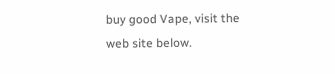buy good Vape, visit the web site below.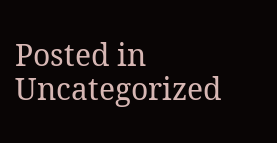Posted in Uncategorized